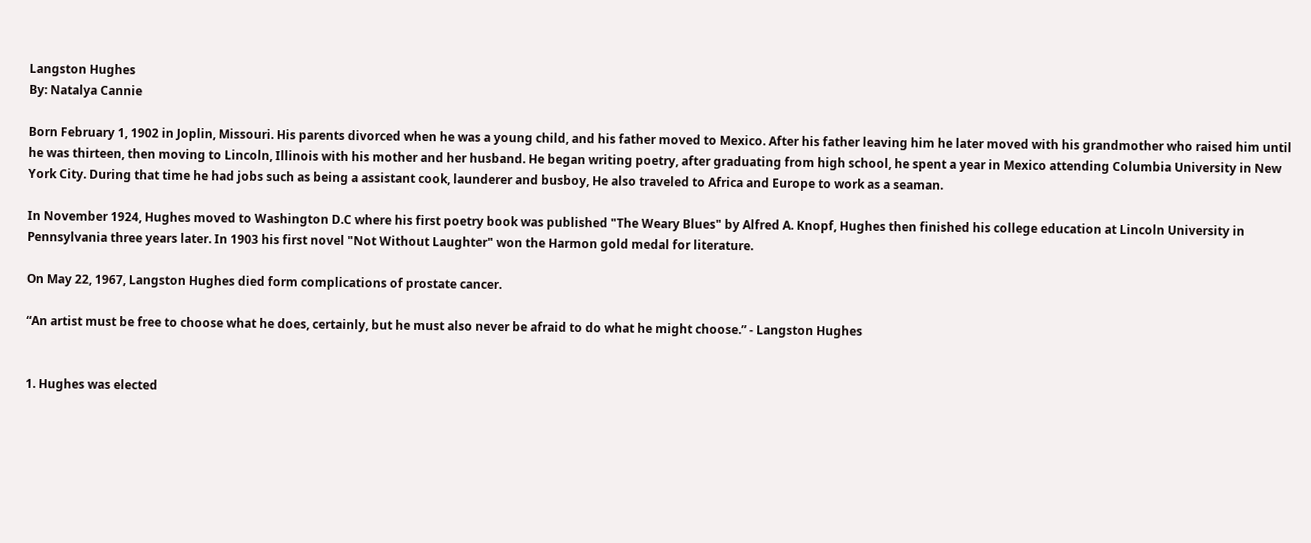Langston Hughes
By: Natalya Cannie

Born February 1, 1902 in Joplin, Missouri. His parents divorced when he was a young child, and his father moved to Mexico. After his father leaving him he later moved with his grandmother who raised him until he was thirteen, then moving to Lincoln, Illinois with his mother and her husband. He began writing poetry, after graduating from high school, he spent a year in Mexico attending Columbia University in New York City. During that time he had jobs such as being a assistant cook, launderer and busboy, He also traveled to Africa and Europe to work as a seaman.

In November 1924, Hughes moved to Washington D.C where his first poetry book was published "The Weary Blues" by Alfred A. Knopf, Hughes then finished his college education at Lincoln University in Pennsylvania three years later. In 1903 his first novel "Not Without Laughter" won the Harmon gold medal for literature.

On May 22, 1967, Langston Hughes died form complications of prostate cancer.

“An artist must be free to choose what he does, certainly, but he must also never be afraid to do what he might choose.” - Langston Hughes


1. Hughes was elected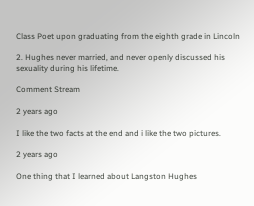Class Poet upon graduating from the eighth grade in Lincoln

2. Hughes never married, and never openly discussed his sexuality during his lifetime.

Comment Stream

2 years ago

I like the two facts at the end and i like the two pictures.

2 years ago

One thing that I learned about Langston Hughes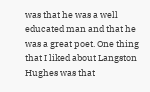was that he was a well educated man and that he was a great poet. One thing that I liked about Langston Hughes was that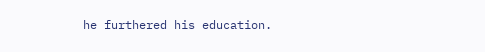he furthered his education.